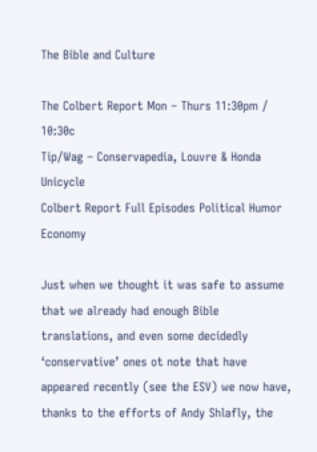The Bible and Culture

The Colbert Report Mon – Thurs 11:30pm / 10:30c
Tip/Wag – Conservapedia, Louvre & Honda Unicycle
Colbert Report Full Episodes Political Humor Economy

Just when we thought it was safe to assume that we already had enough Bible translations, and even some decidedly ‘conservative’ ones ot note that have appeared recently (see the ESV) we now have, thanks to the efforts of Andy Shlafly, the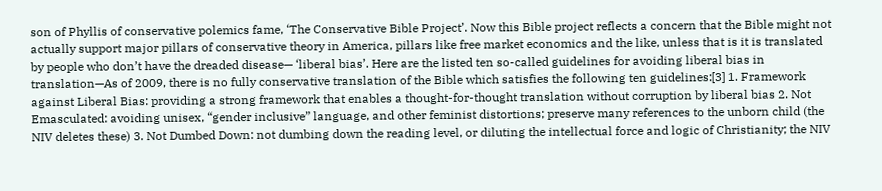son of Phyllis of conservative polemics fame, ‘The Conservative Bible Project’. Now this Bible project reflects a concern that the Bible might not actually support major pillars of conservative theory in America, pillars like free market economics and the like, unless that is it is translated by people who don’t have the dreaded disease— ‘liberal bias’. Here are the listed ten so-called guidelines for avoiding liberal bias in translation—As of 2009, there is no fully conservative translation of the Bible which satisfies the following ten guidelines:[3] 1. Framework against Liberal Bias: providing a strong framework that enables a thought-for-thought translation without corruption by liberal bias 2. Not Emasculated: avoiding unisex, “gender inclusive” language, and other feminist distortions; preserve many references to the unborn child (the NIV deletes these) 3. Not Dumbed Down: not dumbing down the reading level, or diluting the intellectual force and logic of Christianity; the NIV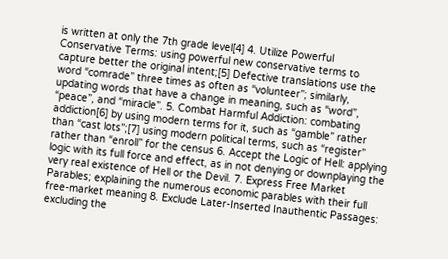is written at only the 7th grade level[4] 4. Utilize Powerful Conservative Terms: using powerful new conservative terms to capture better the original intent;[5] Defective translations use the word “comrade” three times as often as “volunteer”; similarly, updating words that have a change in meaning, such as “word”, “peace”, and “miracle”. 5. Combat Harmful Addiction: combating addiction[6] by using modern terms for it, such as “gamble” rather than “cast lots”;[7] using modern political terms, such as “register” rather than “enroll” for the census 6. Accept the Logic of Hell: applying logic with its full force and effect, as in not denying or downplaying the very real existence of Hell or the Devil. 7. Express Free Market Parables; explaining the numerous economic parables with their full free-market meaning 8. Exclude Later-Inserted Inauthentic Passages: excluding the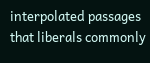interpolated passages that liberals commonly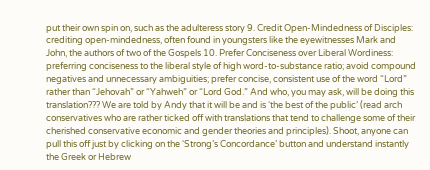put their own spin on, such as the adulteress story 9. Credit Open-Mindedness of Disciples: crediting open-mindedness, often found in youngsters like the eyewitnesses Mark and John, the authors of two of the Gospels 10. Prefer Conciseness over Liberal Wordiness: preferring conciseness to the liberal style of high word-to-substance ratio; avoid compound negatives and unnecessary ambiguities; prefer concise, consistent use of the word “Lord” rather than “Jehovah” or “Yahweh” or “Lord God.” And who, you may ask, will be doing this translation??? We are told by Andy that it will be and is ‘the best of the public’ (read arch conservatives who are rather ticked off with translations that tend to challenge some of their cherished conservative economic and gender theories and principles). Shoot, anyone can pull this off just by clicking on the ‘Strong’s Concordance’ button and understand instantly the Greek or Hebrew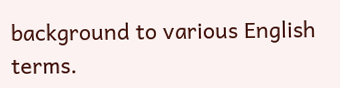background to various English terms.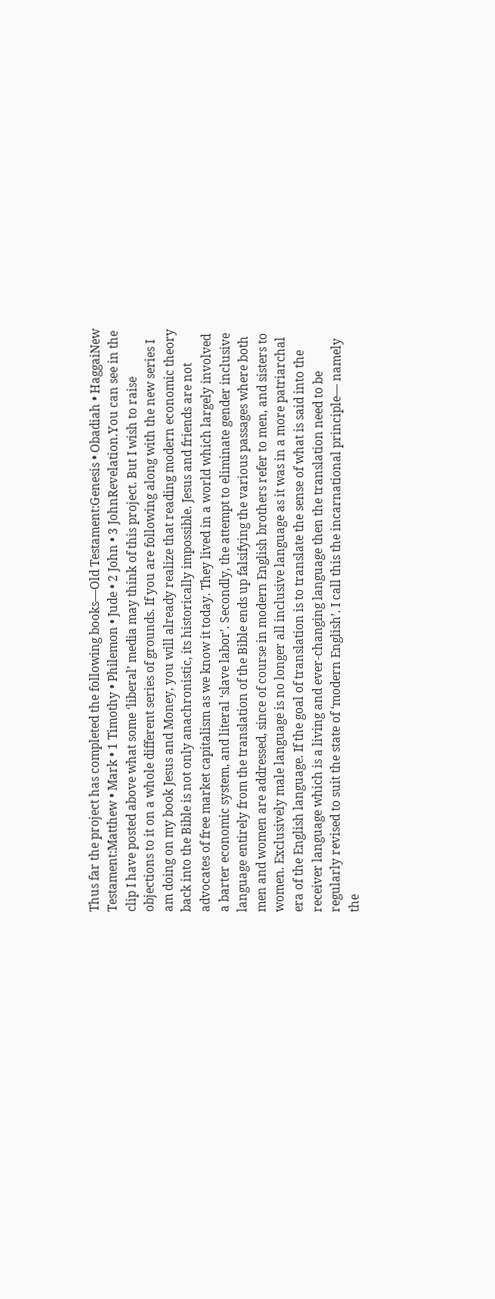Thus far the project has completed the following books—Old Testament:Genesis • Obadiah • HaggaiNew Testament:Matthew • Mark • 1 Timothy • Philemon • Jude • 2 John • 3 JohnRevelation.You can see in the clip I have posted above what some ‘liberal’ media may think of this project. But I wish to raise objections to it on a whole different series of grounds. If you are following along with the new series I am doing on my book Jesus and Money, you will already realize that reading modern economic theory back into the Bible is not only anachronistic, its historically impossible. Jesus and friends are not advocates of free market capitalism as we know it today. They lived in a world which largely involved a barter economic system, and literal ‘slave labor’. Secondly, the attempt to eliminate gender inclusive language entirely from the translation of the Bible ends up falsifying the various passages where both men and women are addressed, since of course in modern English brothers refer to men, and sisters to women. Exclusively male language is no longer all inclusive language as it was in a more patriarchal era of the English language. If the goal of translation is to translate the sense of what is said into the receiver language which is a living and ever-changing language then the translation need to be regularly revised to suit the state of ‘modern English’. I call this the incarnational principle— namely the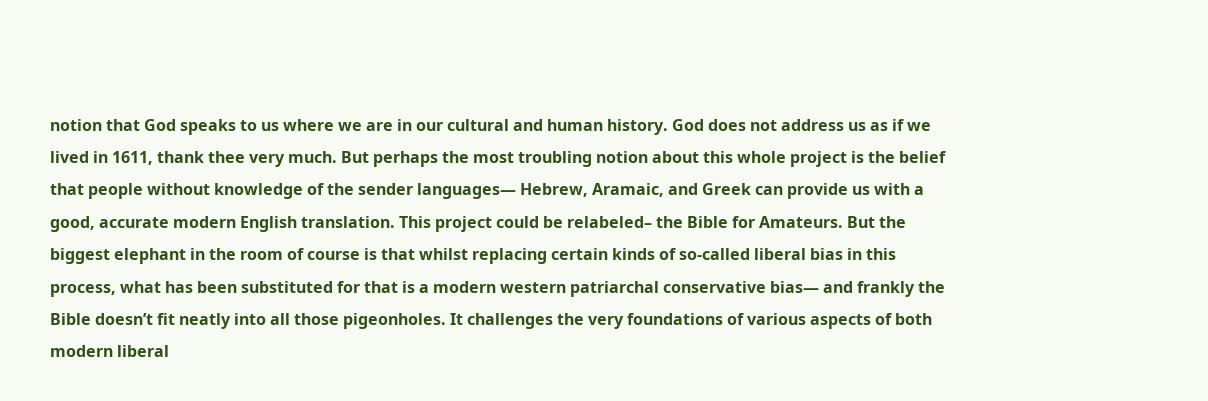notion that God speaks to us where we are in our cultural and human history. God does not address us as if we lived in 1611, thank thee very much. But perhaps the most troubling notion about this whole project is the belief that people without knowledge of the sender languages— Hebrew, Aramaic, and Greek can provide us with a good, accurate modern English translation. This project could be relabeled– the Bible for Amateurs. But the biggest elephant in the room of course is that whilst replacing certain kinds of so-called liberal bias in this process, what has been substituted for that is a modern western patriarchal conservative bias— and frankly the Bible doesn’t fit neatly into all those pigeonholes. It challenges the very foundations of various aspects of both modern liberal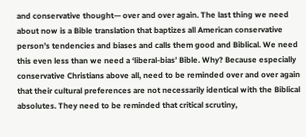and conservative thought— over and over again. The last thing we need about now is a Bible translation that baptizes all American conservative person’s tendencies and biases and calls them good and Biblical. We need this even less than we need a ‘liberal-bias’ Bible. Why? Because especially conservative Christians above all, need to be reminded over and over again that their cultural preferences are not necessarily identical with the Biblical absolutes. They need to be reminded that critical scrutiny,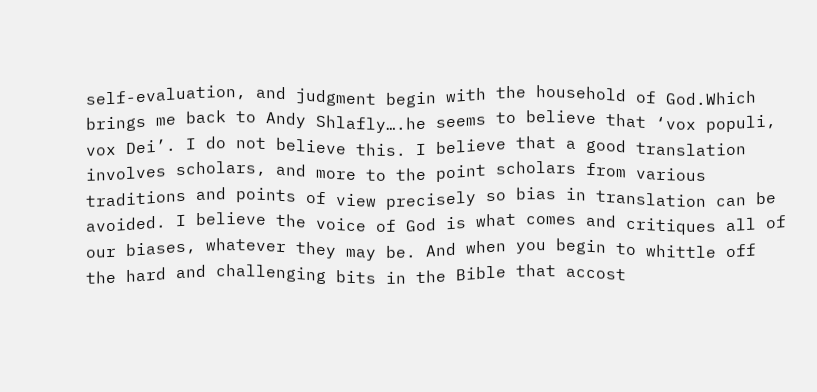self-evaluation, and judgment begin with the household of God.Which brings me back to Andy Shlafly….he seems to believe that ‘vox populi, vox Dei’. I do not believe this. I believe that a good translation involves scholars, and more to the point scholars from various traditions and points of view precisely so bias in translation can be avoided. I believe the voice of God is what comes and critiques all of our biases, whatever they may be. And when you begin to whittle off the hard and challenging bits in the Bible that accost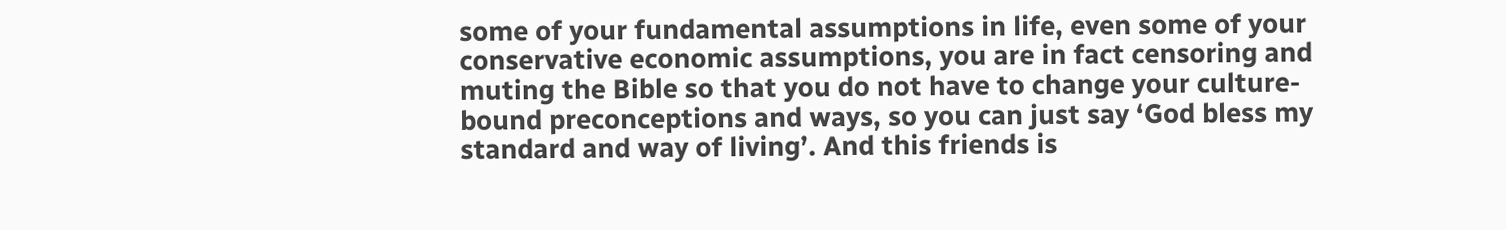some of your fundamental assumptions in life, even some of your conservative economic assumptions, you are in fact censoring and muting the Bible so that you do not have to change your culture-bound preconceptions and ways, so you can just say ‘God bless my standard and way of living’. And this friends is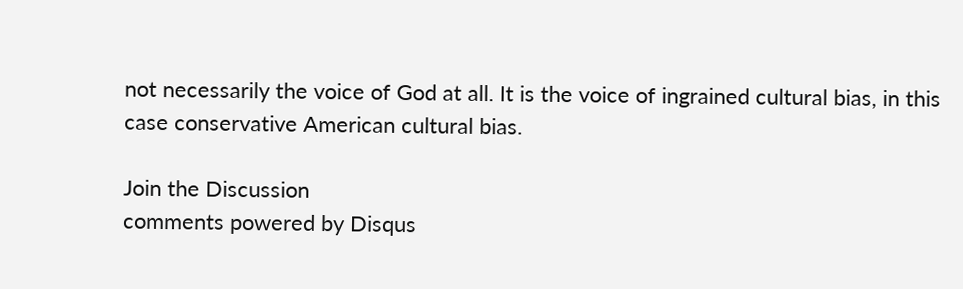not necessarily the voice of God at all. It is the voice of ingrained cultural bias, in this case conservative American cultural bias.

Join the Discussion
comments powered by Disqus